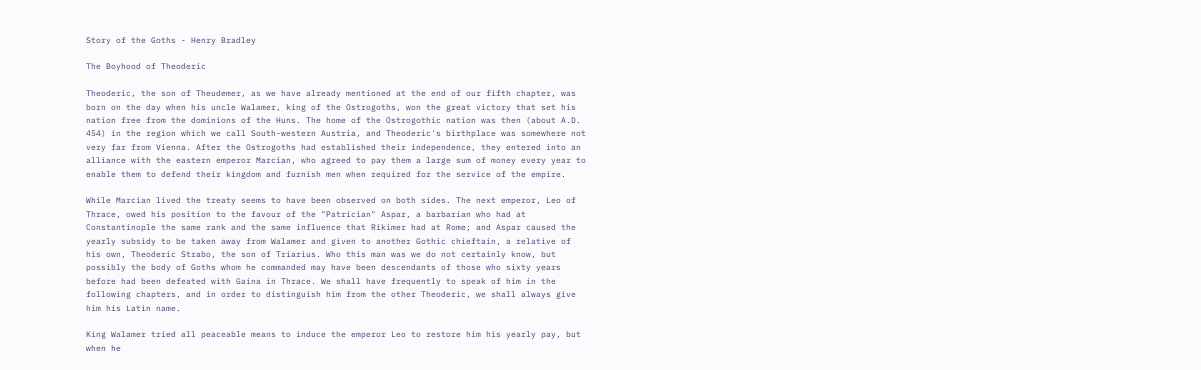Story of the Goths - Henry Bradley

The Boyhood of Theoderic

Theoderic, the son of Theudemer, as we have already mentioned at the end of our fifth chapter, was born on the day when his uncle Walamer, king of the Ostrogoths, won the great victory that set his nation free from the dominions of the Huns. The home of the Ostrogothic nation was then (about A.D. 454) in the region which we call South-western Austria, and Theoderic's birthplace was somewhere not very far from Vienna. After the Ostrogoths had established their independence, they entered into an alliance with the eastern emperor Marcian, who agreed to pay them a large sum of money every year to enable them to defend their kingdom and furnish men when required for the service of the empire.

While Marcian lived the treaty seems to have been observed on both sides. The next emperor, Leo of Thrace, owed his position to the favour of the "Patrician" Aspar, a barbarian who had at Constantinople the same rank and the same influence that Rikimer had at Rome; and Aspar caused the yearly subsidy to be taken away from Walamer and given to another Gothic chieftain, a relative of his own, Theoderic Strabo, the son of Triarius. Who this man was we do not certainly know, but possibly the body of Goths whom he commanded may have been descendants of those who sixty years before had been defeated with Gaina in Thrace. We shall have frequently to speak of him in the following chapters, and in order to distinguish him from the other Theoderic, we shall always give him his Latin name.

King Walamer tried all peaceable means to induce the emperor Leo to restore him his yearly pay, but when he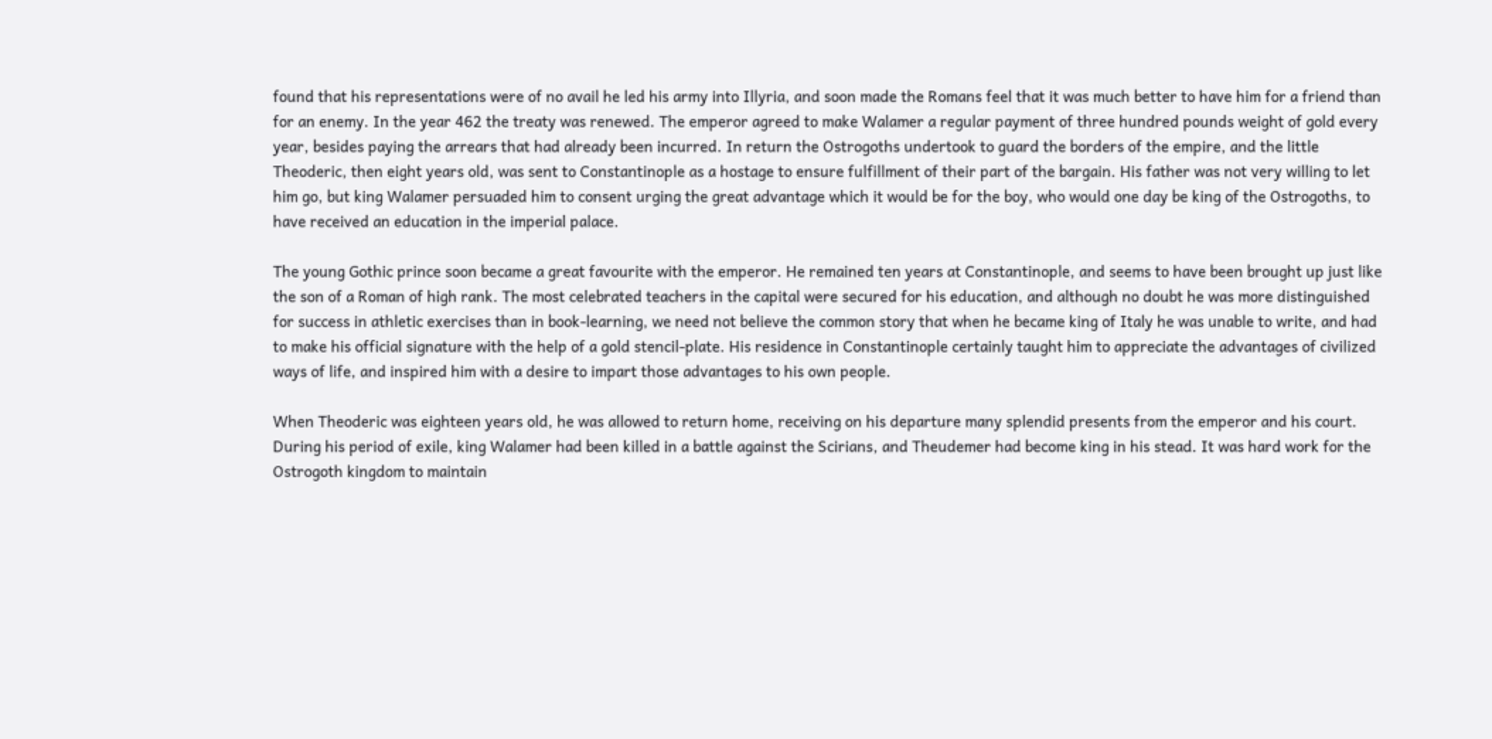found that his representations were of no avail he led his army into Illyria, and soon made the Romans feel that it was much better to have him for a friend than for an enemy. In the year 462 the treaty was renewed. The emperor agreed to make Walamer a regular payment of three hundred pounds weight of gold every year, besides paying the arrears that had already been incurred. In return the Ostrogoths undertook to guard the borders of the empire, and the little Theoderic, then eight years old, was sent to Constantinople as a hostage to ensure fulfillment of their part of the bargain. His father was not very willing to let him go, but king Walamer persuaded him to consent urging the great advantage which it would be for the boy, who would one day be king of the Ostrogoths, to have received an education in the imperial palace.

The young Gothic prince soon became a great favourite with the emperor. He remained ten years at Constantinople, and seems to have been brought up just like the son of a Roman of high rank. The most celebrated teachers in the capital were secured for his education, and although no doubt he was more distinguished for success in athletic exercises than in book-learning, we need not believe the common story that when he became king of Italy he was unable to write, and had to make his official signature with the help of a gold stencil-plate. His residence in Constantinople certainly taught him to appreciate the advantages of civilized ways of life, and inspired him with a desire to impart those advantages to his own people.

When Theoderic was eighteen years old, he was allowed to return home, receiving on his departure many splendid presents from the emperor and his court. During his period of exile, king Walamer had been killed in a battle against the Scirians, and Theudemer had become king in his stead. It was hard work for the Ostrogoth kingdom to maintain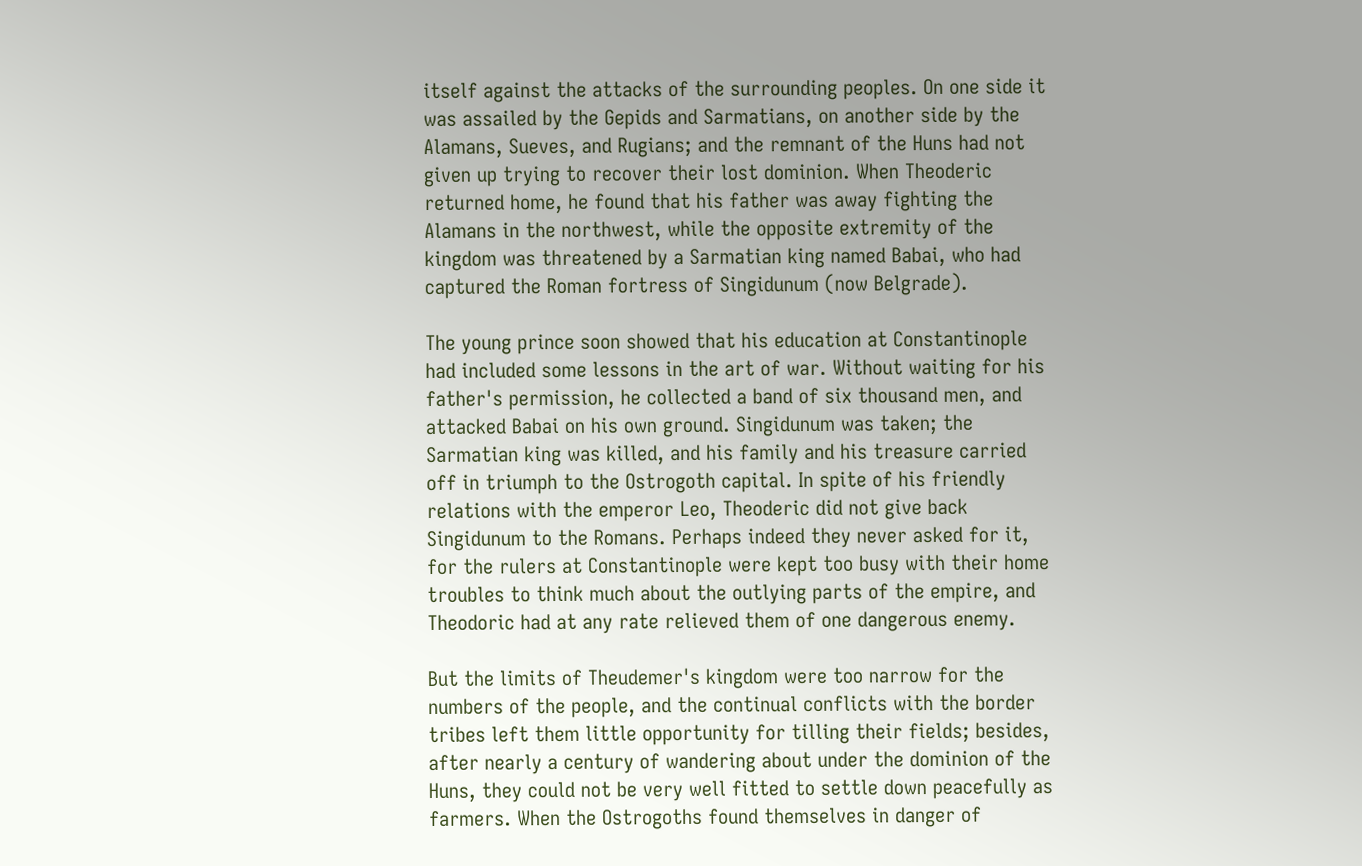itself against the attacks of the surrounding peoples. On one side it was assailed by the Gepids and Sarmatians, on another side by the Alamans, Sueves, and Rugians; and the remnant of the Huns had not given up trying to recover their lost dominion. When Theoderic returned home, he found that his father was away fighting the Alamans in the northwest, while the opposite extremity of the kingdom was threatened by a Sarmatian king named Babai, who had captured the Roman fortress of Singidunum (now Belgrade).

The young prince soon showed that his education at Constantinople had included some lessons in the art of war. Without waiting for his father's permission, he collected a band of six thousand men, and attacked Babai on his own ground. Singidunum was taken; the Sarmatian king was killed, and his family and his treasure carried off in triumph to the Ostrogoth capital. In spite of his friendly relations with the emperor Leo, Theoderic did not give back Singidunum to the Romans. Perhaps indeed they never asked for it, for the rulers at Constantinople were kept too busy with their home troubles to think much about the outlying parts of the empire, and Theodoric had at any rate relieved them of one dangerous enemy.

But the limits of Theudemer's kingdom were too narrow for the numbers of the people, and the continual conflicts with the border tribes left them little opportunity for tilling their fields; besides, after nearly a century of wandering about under the dominion of the Huns, they could not be very well fitted to settle down peacefully as farmers. When the Ostrogoths found themselves in danger of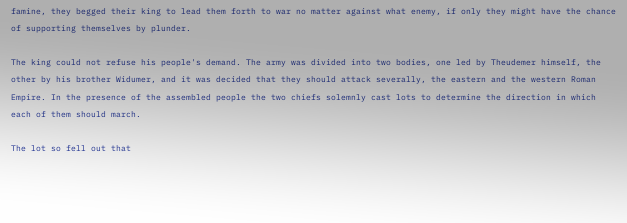famine, they begged their king to lead them forth to war no matter against what enemy, if only they might have the chance of supporting themselves by plunder.

The king could not refuse his people's demand. The army was divided into two bodies, one led by Theudemer himself, the other by his brother Widumer, and it was decided that they should attack severally, the eastern and the western Roman Empire. In the presence of the assembled people the two chiefs solemnly cast lots to determine the direction in which each of them should march.

The lot so fell out that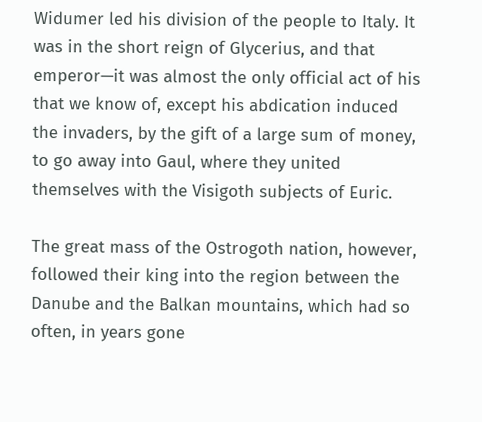Widumer led his division of the people to Italy. It was in the short reign of Glycerius, and that emperor—it was almost the only official act of his that we know of, except his abdication induced the invaders, by the gift of a large sum of money, to go away into Gaul, where they united themselves with the Visigoth subjects of Euric.

The great mass of the Ostrogoth nation, however, followed their king into the region between the Danube and the Balkan mountains, which had so often, in years gone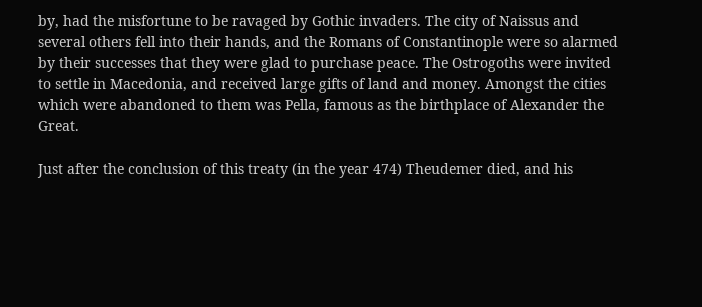by, had the misfortune to be ravaged by Gothic invaders. The city of Naissus and several others fell into their hands, and the Romans of Constantinople were so alarmed by their successes that they were glad to purchase peace. The Ostrogoths were invited to settle in Macedonia, and received large gifts of land and money. Amongst the cities which were abandoned to them was Pella, famous as the birthplace of Alexander the Great.

Just after the conclusion of this treaty (in the year 474) Theudemer died, and his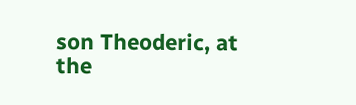son Theoderic, at the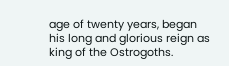age of twenty years, began his long and glorious reign as king of the Ostrogoths.